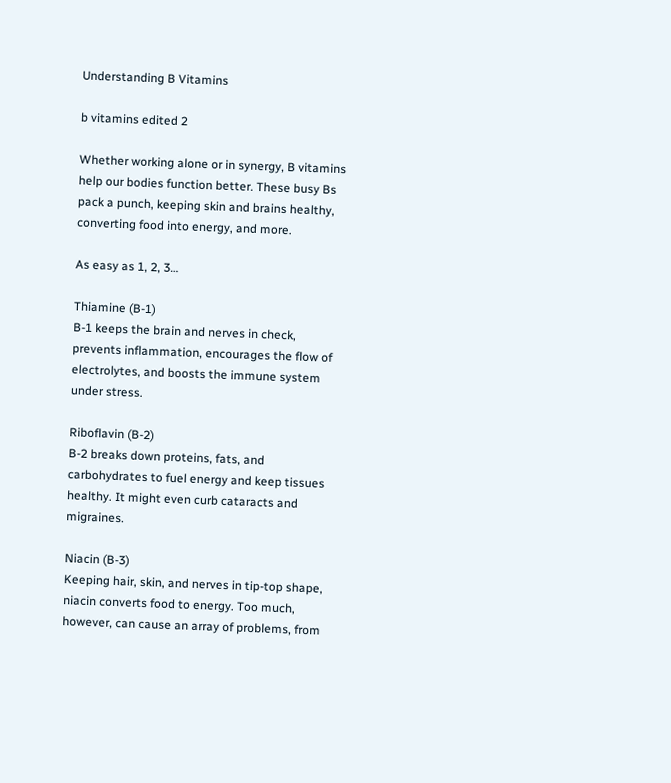Understanding B Vitamins

b vitamins edited 2

Whether working alone or in synergy, B vitamins help our bodies function better. These busy Bs pack a punch, keeping skin and brains healthy, converting food into energy, and more.

As easy as 1, 2, 3…

Thiamine (B-1)
B-1 keeps the brain and nerves in check, prevents inflammation, encourages the flow of electrolytes, and boosts the immune system under stress.

Riboflavin (B-2)
B-2 breaks down proteins, fats, and carbohydrates to fuel energy and keep tissues healthy. It might even curb cataracts and migraines.

Niacin (B-3)
Keeping hair, skin, and nerves in tip-top shape, niacin converts food to energy. Too much, however, can cause an array of problems, from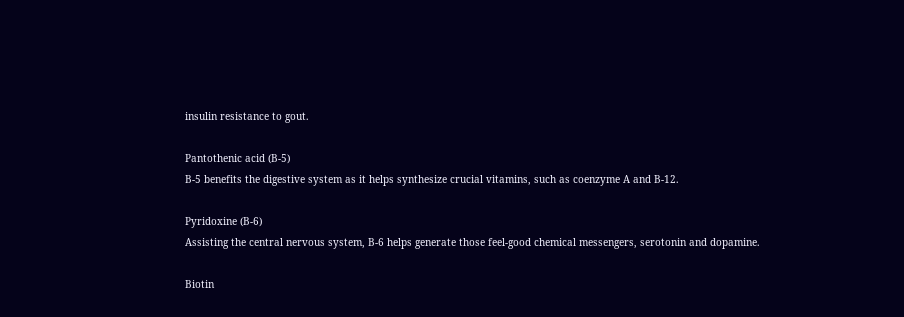insulin resistance to gout.

Pantothenic acid (B-5)
B-5 benefits the digestive system as it helps synthesize crucial vitamins, such as coenzyme A and B-12.

Pyridoxine (B-6)
Assisting the central nervous system, B-6 helps generate those feel-good chemical messengers, serotonin and dopamine.

Biotin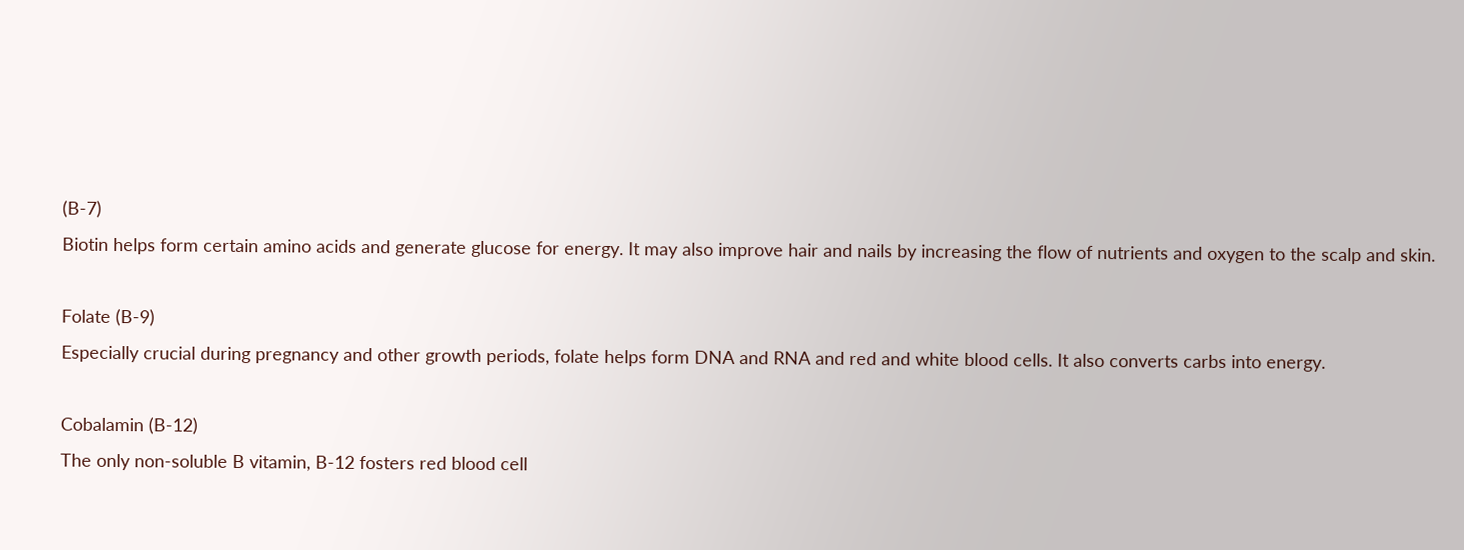(B-7)
Biotin helps form certain amino acids and generate glucose for energy. It may also improve hair and nails by increasing the flow of nutrients and oxygen to the scalp and skin.

Folate (B-9)
Especially crucial during pregnancy and other growth periods, folate helps form DNA and RNA and red and white blood cells. It also converts carbs into energy.

Cobalamin (B-12)
The only non-soluble B vitamin, B-12 fosters red blood cell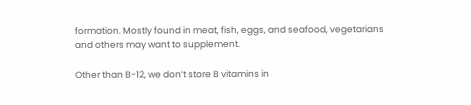formation. Mostly found in meat, fish, eggs, and seafood, vegetarians and others may want to supplement.

Other than B-12, we don’t store B vitamins in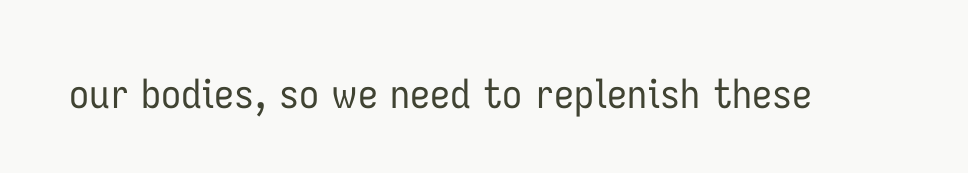our bodies, so we need to replenish these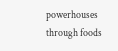powerhouses through foods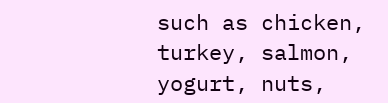such as chicken, turkey, salmon, yogurt, nuts,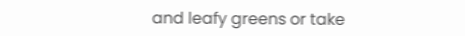and leafy greens or take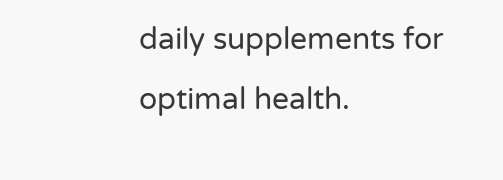daily supplements for optimal health.